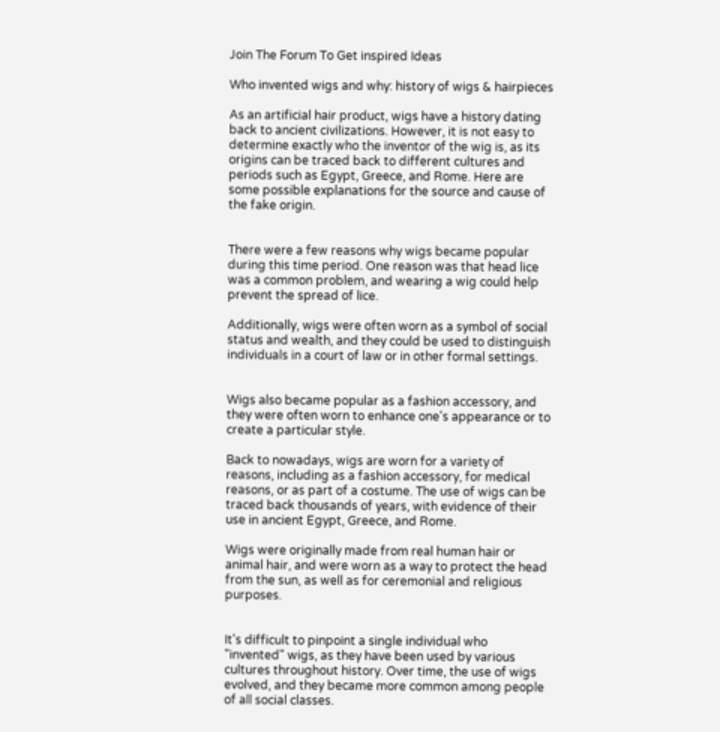Join The Forum To Get inspired Ideas

Who invented wigs and why: history of wigs & hairpieces

As an artificial hair product, wigs have a history dating back to ancient civilizations. However, it is not easy to determine exactly who the inventor of the wig is, as its origins can be traced back to different cultures and periods such as Egypt, Greece, and Rome. Here are some possible explanations for the source and cause of the fake origin.


There were a few reasons why wigs became popular during this time period. One reason was that head lice was a common problem, and wearing a wig could help prevent the spread of lice.

Additionally, wigs were often worn as a symbol of social status and wealth, and they could be used to distinguish individuals in a court of law or in other formal settings.


Wigs also became popular as a fashion accessory, and they were often worn to enhance one's appearance or to create a particular style.

Back to nowadays, wigs are worn for a variety of reasons, including as a fashion accessory, for medical reasons, or as part of a costume. The use of wigs can be traced back thousands of years, with evidence of their use in ancient Egypt, Greece, and Rome.

Wigs were originally made from real human hair or animal hair, and were worn as a way to protect the head from the sun, as well as for ceremonial and religious purposes.


It's difficult to pinpoint a single individual who "invented" wigs, as they have been used by various cultures throughout history. Over time, the use of wigs evolved, and they became more common among people of all social classes.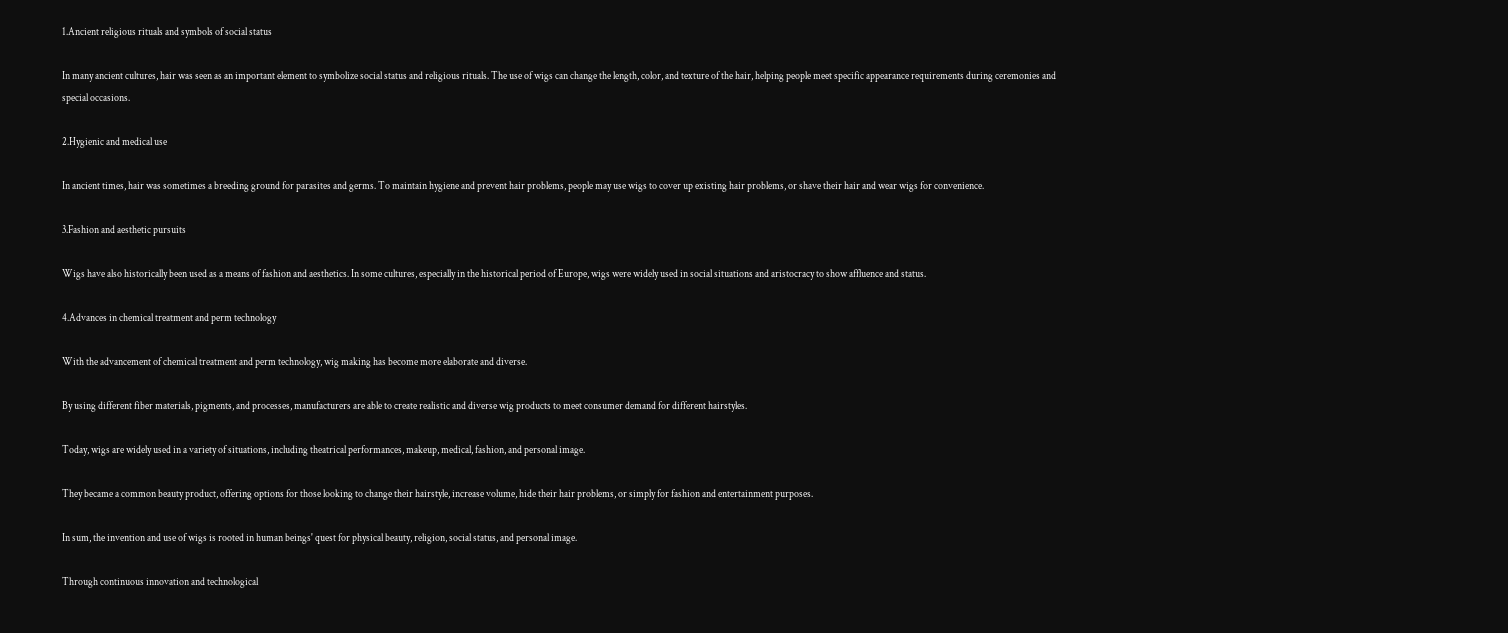1.Ancient religious rituals and symbols of social status

In many ancient cultures, hair was seen as an important element to symbolize social status and religious rituals. The use of wigs can change the length, color, and texture of the hair, helping people meet specific appearance requirements during ceremonies and special occasions.

2.Hygienic and medical use

In ancient times, hair was sometimes a breeding ground for parasites and germs. To maintain hygiene and prevent hair problems, people may use wigs to cover up existing hair problems, or shave their hair and wear wigs for convenience.

3.Fashion and aesthetic pursuits

Wigs have also historically been used as a means of fashion and aesthetics. In some cultures, especially in the historical period of Europe, wigs were widely used in social situations and aristocracy to show affluence and status.

4.Advances in chemical treatment and perm technology

With the advancement of chemical treatment and perm technology, wig making has become more elaborate and diverse.

By using different fiber materials, pigments, and processes, manufacturers are able to create realistic and diverse wig products to meet consumer demand for different hairstyles.

Today, wigs are widely used in a variety of situations, including theatrical performances, makeup, medical, fashion, and personal image.

They became a common beauty product, offering options for those looking to change their hairstyle, increase volume, hide their hair problems, or simply for fashion and entertainment purposes.

In sum, the invention and use of wigs is rooted in human beings' quest for physical beauty, religion, social status, and personal image.

Through continuous innovation and technological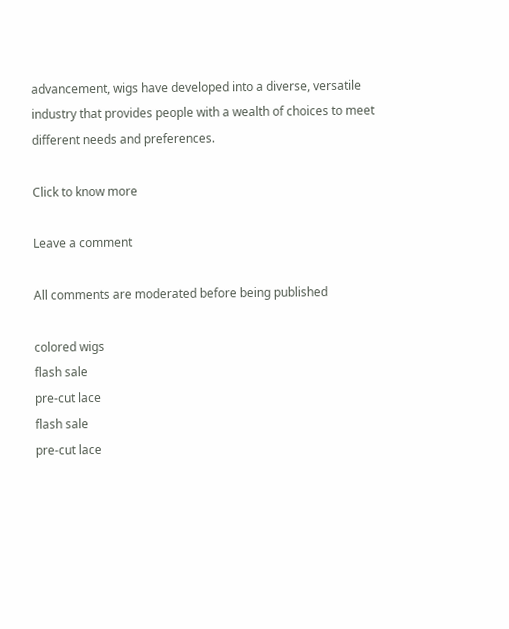advancement, wigs have developed into a diverse, versatile industry that provides people with a wealth of choices to meet different needs and preferences.

Click to know more

Leave a comment

All comments are moderated before being published

colored wigs
flash sale
pre-cut lace
flash sale
pre-cut lace